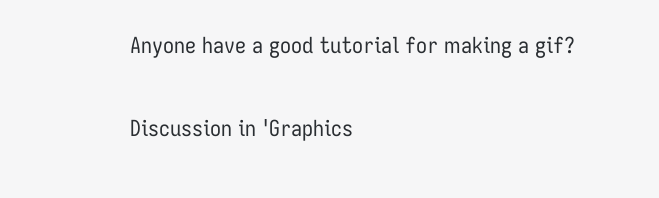Anyone have a good tutorial for making a gif?

Discussion in 'Graphics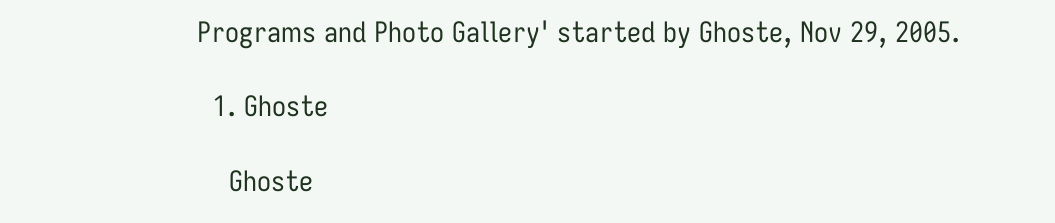Programs and Photo Gallery' started by Ghoste, Nov 29, 2005.

  1. Ghoste

    Ghoste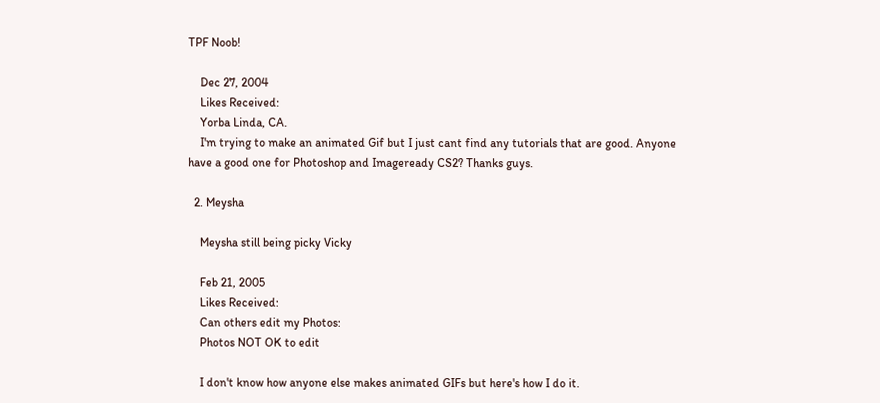TPF Noob!

    Dec 27, 2004
    Likes Received:
    Yorba Linda, CA.
    I'm trying to make an animated Gif but I just cant find any tutorials that are good. Anyone have a good one for Photoshop and Imageready CS2? Thanks guys.

  2. Meysha

    Meysha still being picky Vicky

    Feb 21, 2005
    Likes Received:
    Can others edit my Photos:
    Photos NOT OK to edit

    I don't know how anyone else makes animated GIFs but here's how I do it.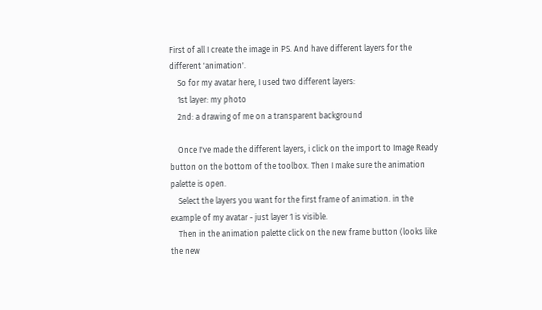First of all I create the image in PS. And have different layers for the different 'animation'.
    So for my avatar here, I used two different layers:
    1st layer: my photo
    2nd: a drawing of me on a transparent background

    Once I've made the different layers, i click on the import to Image Ready button on the bottom of the toolbox. Then I make sure the animation palette is open.
    Select the layers you want for the first frame of animation. in the example of my avatar - just layer 1 is visible.
    Then in the animation palette click on the new frame button (looks like the new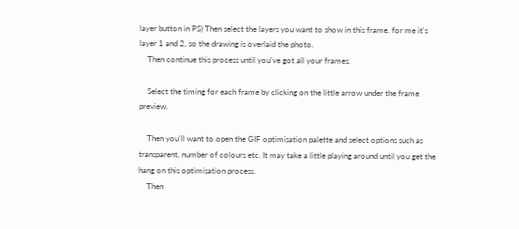layer button in PS) Then select the layers you want to show in this frame. for me it's layer 1 and 2, so the drawing is overlaid the photo.
    Then continue this process until you've got all your frames.

    Select the timing for each frame by clicking on the little arrow under the frame preview.

    Then you'll want to open the GIF optimisation palette and select options such as transparent, number of colours etc. It may take a little playing around until you get the hang on this optimisation process.
    Then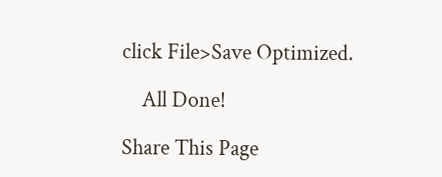click File>Save Optimized.

    All Done!

Share This Page